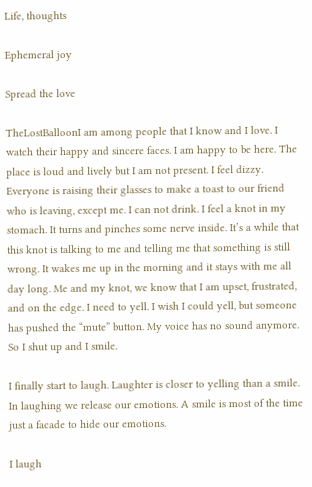Life, thoughts

Ephemeral joy

Spread the love

TheLostBalloonI am among people that I know and I love. I watch their happy and sincere faces. I am happy to be here. The place is loud and lively but I am not present. I feel dizzy. Everyone is raising their glasses to make a toast to our friend who is leaving, except me. I can not drink. I feel a knot in my stomach. It turns and pinches some nerve inside. It’s a while that this knot is talking to me and telling me that something is still wrong. It wakes me up in the morning and it stays with me all day long. Me and my knot, we know that I am upset, frustrated, and on the edge. I need to yell. I wish I could yell, but someone has pushed the “mute” button. My voice has no sound anymore. So I shut up and I smile.

I finally start to laugh. Laughter is closer to yelling than a smile. In laughing we release our emotions. A smile is most of the time just a facade to hide our emotions.

I laugh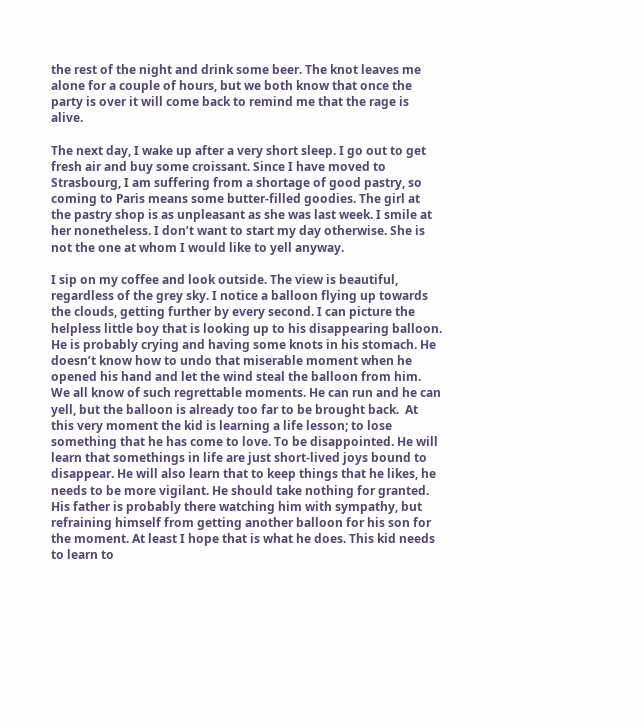the rest of the night and drink some beer. The knot leaves me alone for a couple of hours, but we both know that once the party is over it will come back to remind me that the rage is alive.

The next day, I wake up after a very short sleep. I go out to get fresh air and buy some croissant. Since I have moved to Strasbourg, I am suffering from a shortage of good pastry, so coming to Paris means some butter-filled goodies. The girl at the pastry shop is as unpleasant as she was last week. I smile at her nonetheless. I don’t want to start my day otherwise. She is not the one at whom I would like to yell anyway.

I sip on my coffee and look outside. The view is beautiful, regardless of the grey sky. I notice a balloon flying up towards the clouds, getting further by every second. I can picture the helpless little boy that is looking up to his disappearing balloon. He is probably crying and having some knots in his stomach. He doesn’t know how to undo that miserable moment when he opened his hand and let the wind steal the balloon from him. We all know of such regrettable moments. He can run and he can yell, but the balloon is already too far to be brought back.  At this very moment the kid is learning a life lesson; to lose something that he has come to love. To be disappointed. He will learn that somethings in life are just short-lived joys bound to disappear. He will also learn that to keep things that he likes, he needs to be more vigilant. He should take nothing for granted. His father is probably there watching him with sympathy, but  refraining himself from getting another balloon for his son for the moment. At least I hope that is what he does. This kid needs to learn to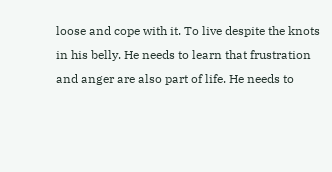loose and cope with it. To live despite the knots in his belly. He needs to learn that frustration and anger are also part of life. He needs to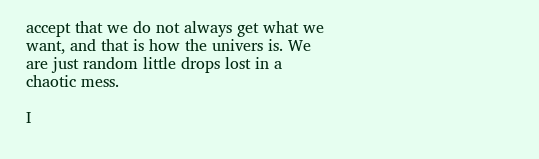accept that we do not always get what we want, and that is how the univers is. We are just random little drops lost in a chaotic mess.

I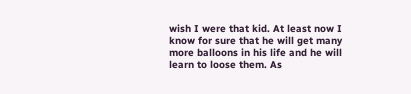wish I were that kid. At least now I know for sure that he will get many more balloons in his life and he will learn to loose them. As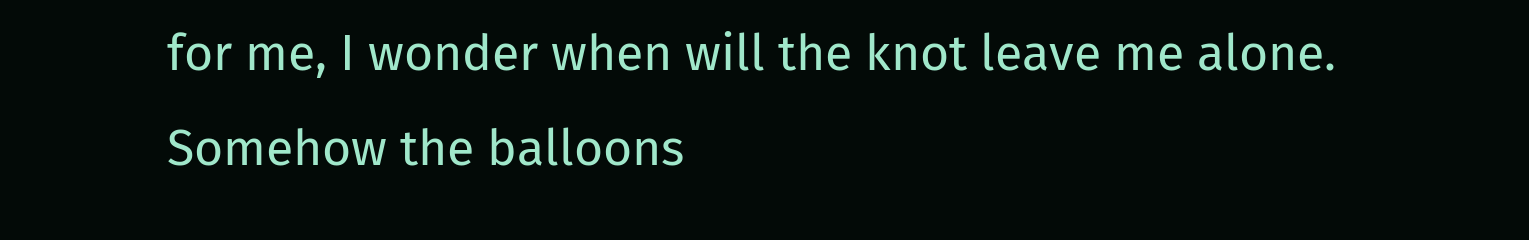for me, I wonder when will the knot leave me alone. Somehow the balloons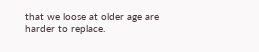that we loose at older age are harder to replace.